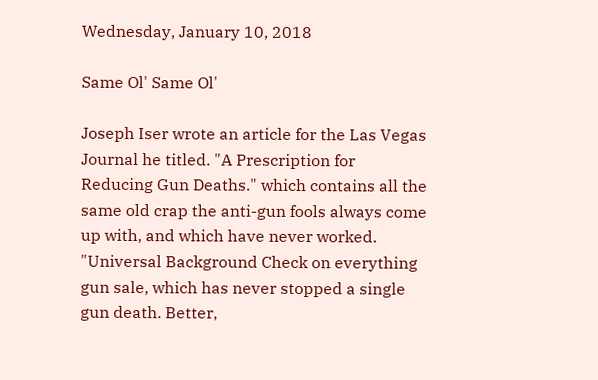Wednesday, January 10, 2018

Same Ol' Same Ol'

Joseph Iser wrote an article for the Las Vegas Journal he titled. "A Prescription for Reducing Gun Deaths." which contains all the same old crap the anti-gun fools always come up with, and which have never worked. "Universal Background Check on everything gun sale, which has never stopped a single gun death. Better,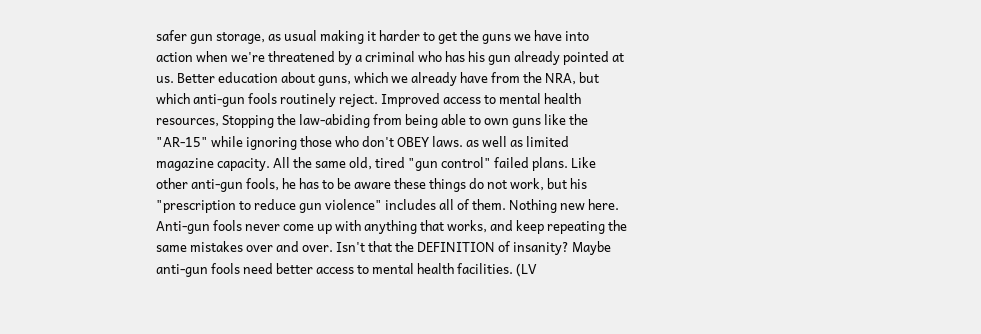safer gun storage, as usual making it harder to get the guns we have into action when we're threatened by a criminal who has his gun already pointed at us. Better education about guns, which we already have from the NRA, but which anti-gun fools routinely reject. Improved access to mental health resources, Stopping the law-abiding from being able to own guns like the "AR-15" while ignoring those who don't OBEY laws. as well as limited magazine capacity. All the same old, tired "gun control" failed plans. Like other anti-gun fools, he has to be aware these things do not work, but his "prescription to reduce gun violence" includes all of them. Nothing new here. Anti-gun fools never come up with anything that works, and keep repeating the same mistakes over and over. Isn't that the DEFINITION of insanity? Maybe anti-gun fools need better access to mental health facilities. (LV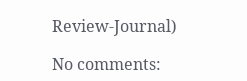Review-Journal)

No comments: